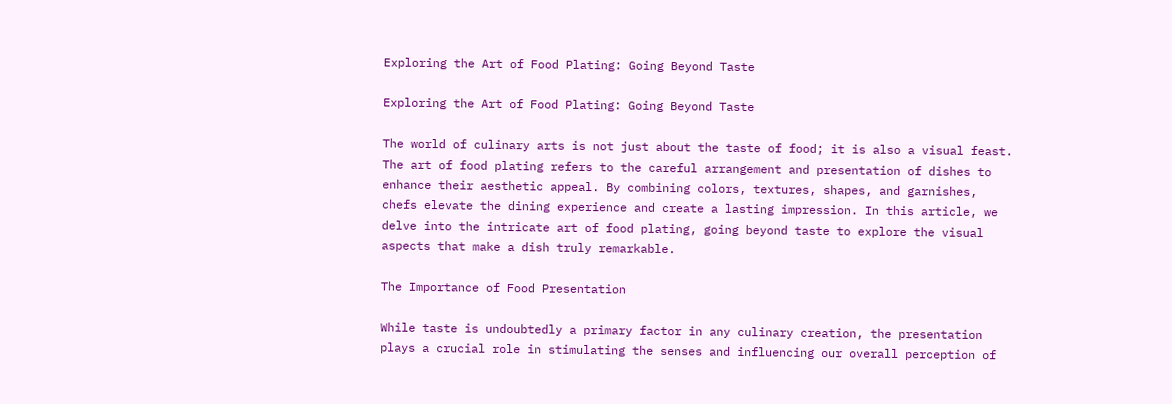Exploring the Art of Food Plating: Going Beyond Taste

Exploring the Art of Food Plating: Going Beyond Taste

The world of culinary arts is not just about the taste of food; it is also a visual feast. The art of food plating refers to the careful arrangement and presentation of dishes to enhance their aesthetic appeal. By combining colors, textures, shapes, and garnishes, chefs elevate the dining experience and create a lasting impression. In this article, we delve into the intricate art of food plating, going beyond taste to explore the visual aspects that make a dish truly remarkable.

The Importance of Food Presentation

While taste is undoubtedly a primary factor in any culinary creation, the presentation plays a crucial role in stimulating the senses and influencing our overall perception of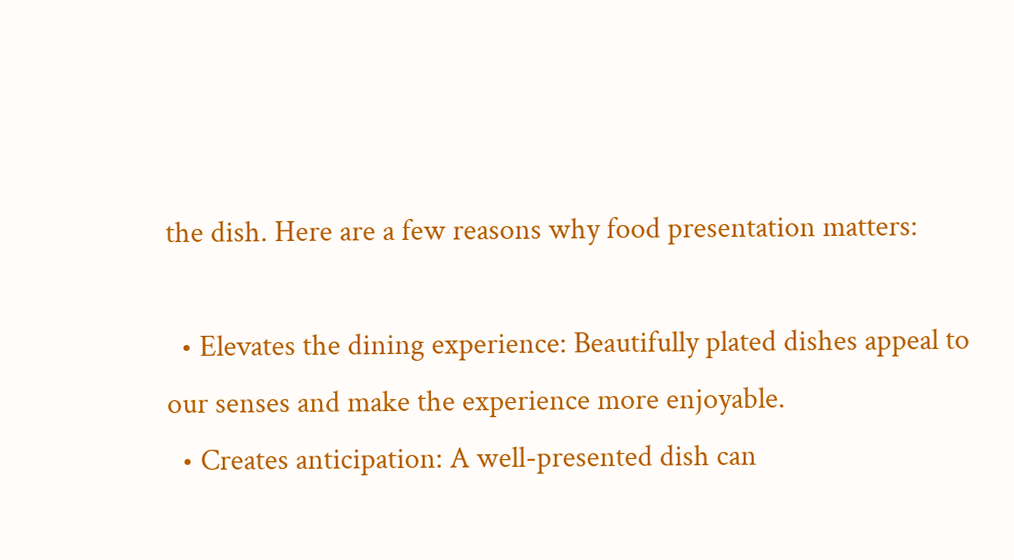the dish. Here are a few reasons why food presentation matters:

  • Elevates the dining experience: Beautifully plated dishes appeal to our senses and make the experience more enjoyable.
  • Creates anticipation: A well-presented dish can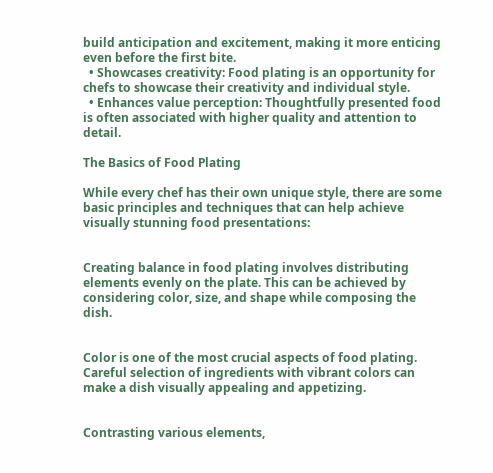build anticipation and excitement, making it more enticing even before the first bite.
  • Showcases creativity: Food plating is an opportunity for chefs to showcase their creativity and individual style.
  • Enhances value perception: Thoughtfully presented food is often associated with higher quality and attention to detail.

The Basics of Food Plating

While every chef has their own unique style, there are some basic principles and techniques that can help achieve visually stunning food presentations:


Creating balance in food plating involves distributing elements evenly on the plate. This can be achieved by considering color, size, and shape while composing the dish.


Color is one of the most crucial aspects of food plating. Careful selection of ingredients with vibrant colors can make a dish visually appealing and appetizing.


Contrasting various elements,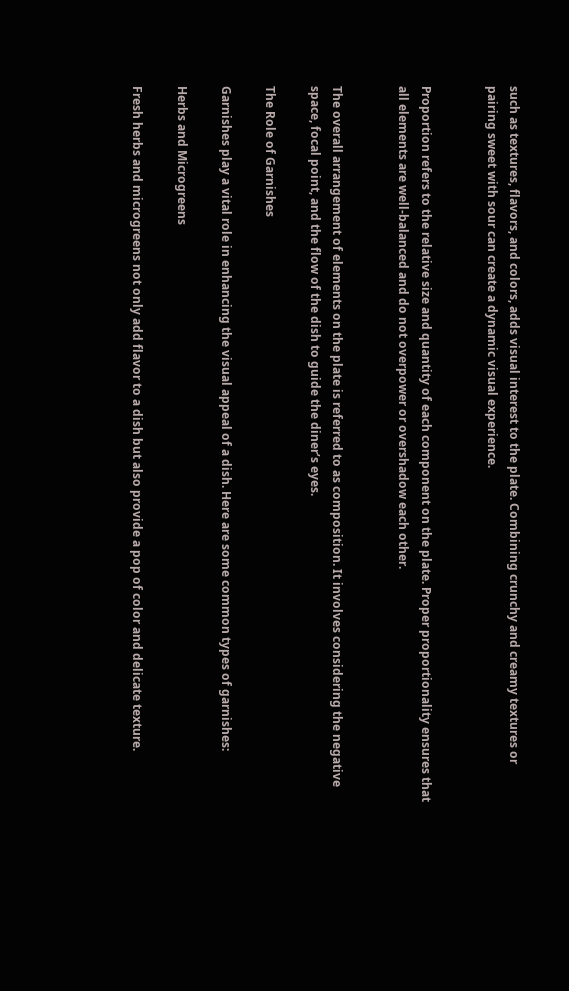such as textures, flavors, and colors, adds visual interest to the plate. Combining crunchy and creamy textures or pairing sweet with sour can create a dynamic visual experience.


Proportion refers to the relative size and quantity of each component on the plate. Proper proportionality ensures that all elements are well-balanced and do not overpower or overshadow each other.


The overall arrangement of elements on the plate is referred to as composition. It involves considering the negative space, focal point, and the flow of the dish to guide the diner’s eyes.

The Role of Garnishes

Garnishes play a vital role in enhancing the visual appeal of a dish. Here are some common types of garnishes:

Herbs and Microgreens

Fresh herbs and microgreens not only add flavor to a dish but also provide a pop of color and delicate texture.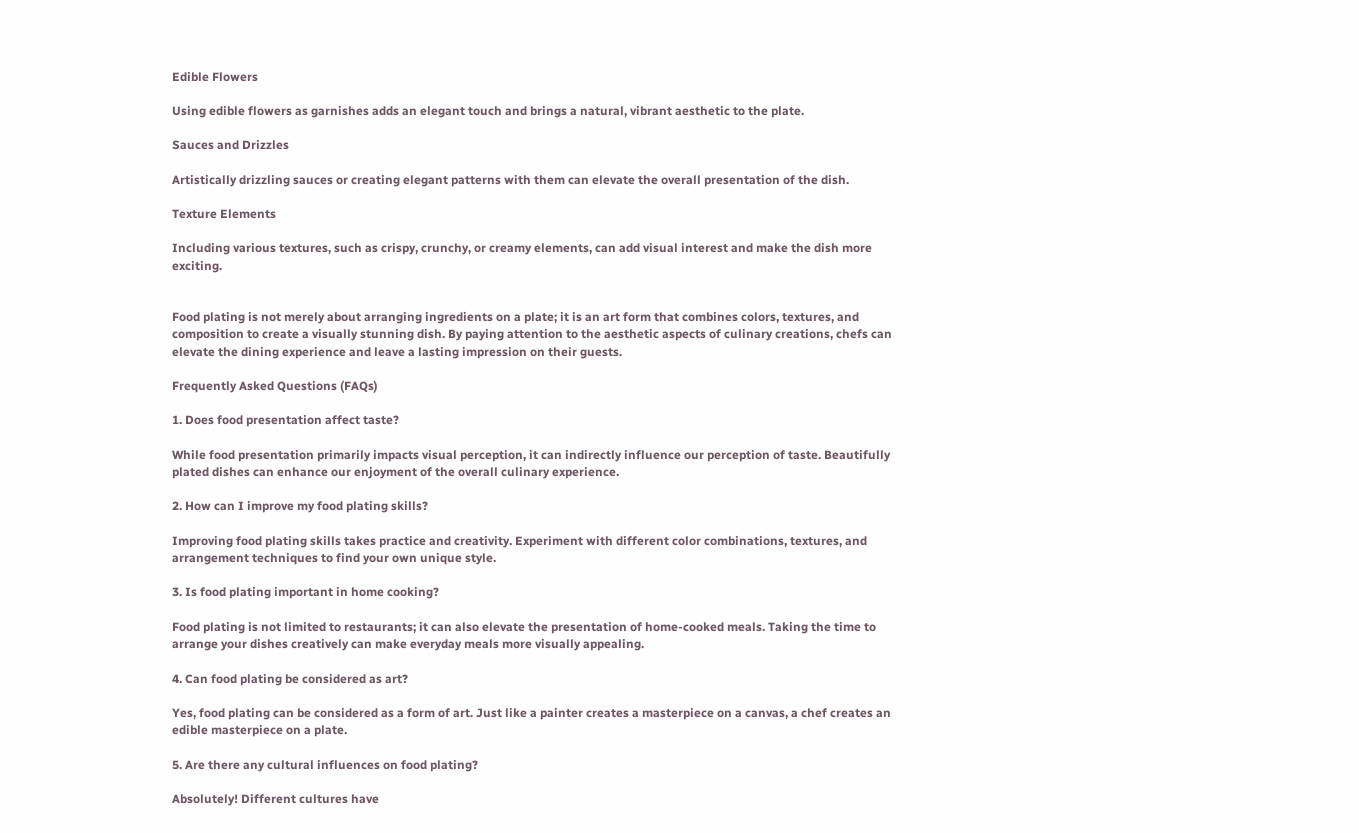Edible Flowers

Using edible flowers as garnishes adds an elegant touch and brings a natural, vibrant aesthetic to the plate.

Sauces and Drizzles

Artistically drizzling sauces or creating elegant patterns with them can elevate the overall presentation of the dish.

Texture Elements

Including various textures, such as crispy, crunchy, or creamy elements, can add visual interest and make the dish more exciting.


Food plating is not merely about arranging ingredients on a plate; it is an art form that combines colors, textures, and composition to create a visually stunning dish. By paying attention to the aesthetic aspects of culinary creations, chefs can elevate the dining experience and leave a lasting impression on their guests.

Frequently Asked Questions (FAQs)

1. Does food presentation affect taste?

While food presentation primarily impacts visual perception, it can indirectly influence our perception of taste. Beautifully plated dishes can enhance our enjoyment of the overall culinary experience.

2. How can I improve my food plating skills?

Improving food plating skills takes practice and creativity. Experiment with different color combinations, textures, and arrangement techniques to find your own unique style.

3. Is food plating important in home cooking?

Food plating is not limited to restaurants; it can also elevate the presentation of home-cooked meals. Taking the time to arrange your dishes creatively can make everyday meals more visually appealing.

4. Can food plating be considered as art?

Yes, food plating can be considered as a form of art. Just like a painter creates a masterpiece on a canvas, a chef creates an edible masterpiece on a plate.

5. Are there any cultural influences on food plating?

Absolutely! Different cultures have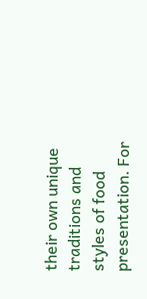their own unique traditions and styles of food presentation. For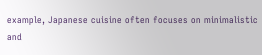example, Japanese cuisine often focuses on minimalistic and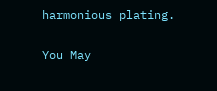harmonious plating.

You May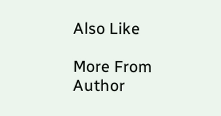Also Like

More From Author